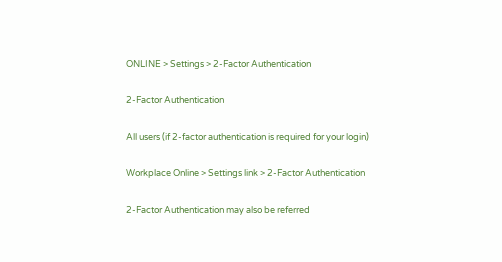ONLINE > Settings > 2-Factor Authentication

2-Factor Authentication

All users (if 2-factor authentication is required for your login)

Workplace Online > Settings link > 2-Factor Authentication

2-Factor Authentication may also be referred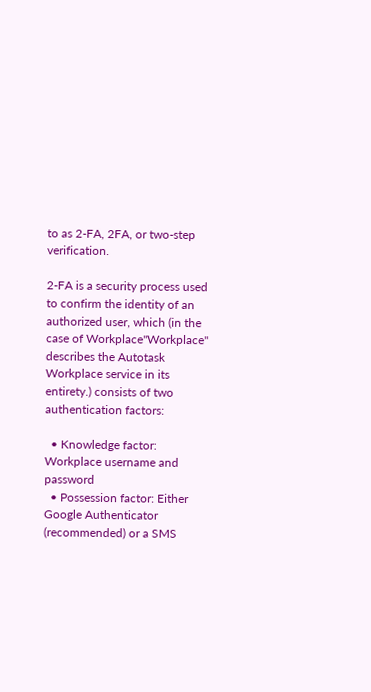to as 2-FA, 2FA, or two-step verification.

2-FA is a security process used to confirm the identity of an authorized user, which (in the case of Workplace"Workplace" describes the Autotask Workplace service in its entirety.) consists of two authentication factors:

  • Knowledge factor: Workplace username and password
  • Possession factor: Either Google Authenticator (recommended) or a SMS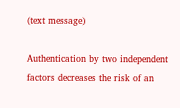(text message)

Authentication by two independent factors decreases the risk of an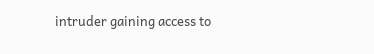intruder gaining access to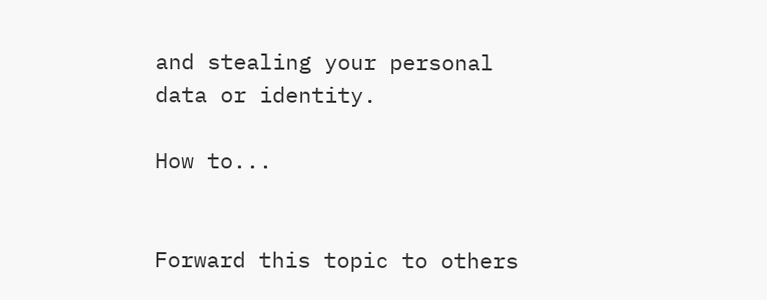and stealing your personal data or identity.

How to...


Forward this topic to others